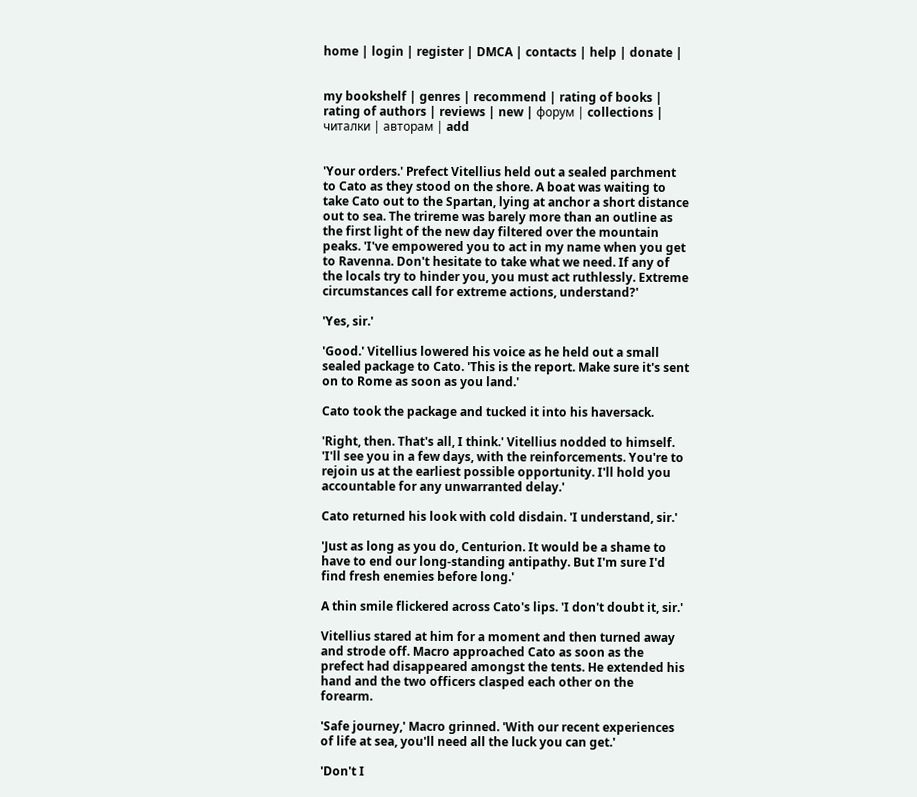home | login | register | DMCA | contacts | help | donate |


my bookshelf | genres | recommend | rating of books | rating of authors | reviews | new | форум | collections | читалки | авторам | add


'Your orders.' Prefect Vitellius held out a sealed parchment to Cato as they stood on the shore. A boat was waiting to take Cato out to the Spartan, lying at anchor a short distance out to sea. The trireme was barely more than an outline as the first light of the new day filtered over the mountain peaks. 'I've empowered you to act in my name when you get to Ravenna. Don't hesitate to take what we need. If any of the locals try to hinder you, you must act ruthlessly. Extreme circumstances call for extreme actions, understand?'

'Yes, sir.'

'Good.' Vitellius lowered his voice as he held out a small sealed package to Cato. 'This is the report. Make sure it's sent on to Rome as soon as you land.'

Cato took the package and tucked it into his haversack.

'Right, then. That's all, I think.' Vitellius nodded to himself. 'I'll see you in a few days, with the reinforcements. You're to rejoin us at the earliest possible opportunity. I'll hold you accountable for any unwarranted delay.'

Cato returned his look with cold disdain. 'I understand, sir.'

'Just as long as you do, Centurion. It would be a shame to have to end our long-standing antipathy. But I'm sure I'd find fresh enemies before long.'

A thin smile flickered across Cato's lips. 'I don't doubt it, sir.'

Vitellius stared at him for a moment and then turned away and strode off. Macro approached Cato as soon as the prefect had disappeared amongst the tents. He extended his hand and the two officers clasped each other on the forearm.

'Safe journey,' Macro grinned. 'With our recent experiences of life at sea, you'll need all the luck you can get.'

'Don't I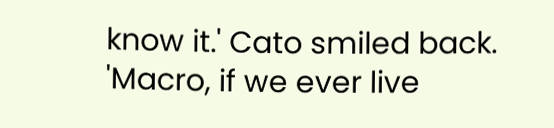know it.' Cato smiled back. 'Macro, if we ever live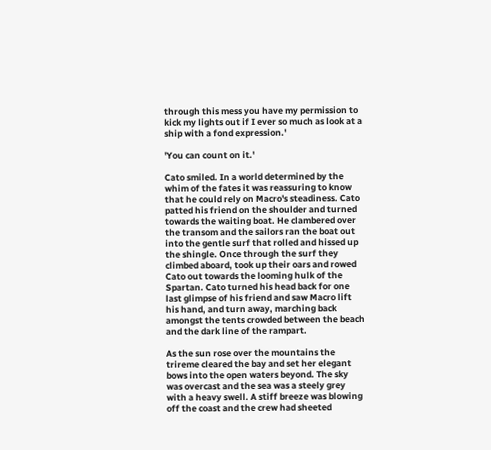through this mess you have my permission to kick my lights out if I ever so much as look at a ship with a fond expression.'

'You can count on it.'

Cato smiled. In a world determined by the whim of the fates it was reassuring to know that he could rely on Macro's steadiness. Cato patted his friend on the shoulder and turned towards the waiting boat. He clambered over the transom and the sailors ran the boat out into the gentle surf that rolled and hissed up the shingle. Once through the surf they climbed aboard, took up their oars and rowed Cato out towards the looming hulk of the Spartan. Cato turned his head back for one last glimpse of his friend and saw Macro lift his hand, and turn away, marching back amongst the tents crowded between the beach and the dark line of the rampart.

As the sun rose over the mountains the trireme cleared the bay and set her elegant bows into the open waters beyond. The sky was overcast and the sea was a steely grey with a heavy swell. A stiff breeze was blowing off the coast and the crew had sheeted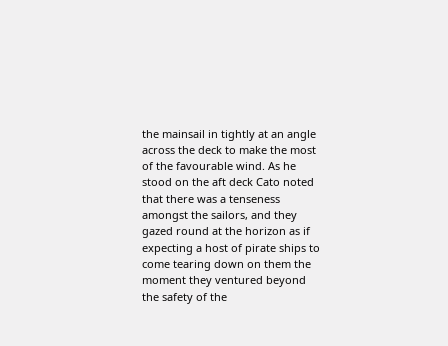the mainsail in tightly at an angle across the deck to make the most of the favourable wind. As he stood on the aft deck Cato noted that there was a tenseness amongst the sailors, and they gazed round at the horizon as if expecting a host of pirate ships to come tearing down on them the moment they ventured beyond the safety of the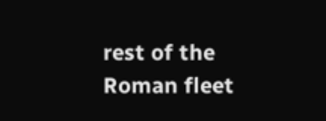rest of the Roman fleet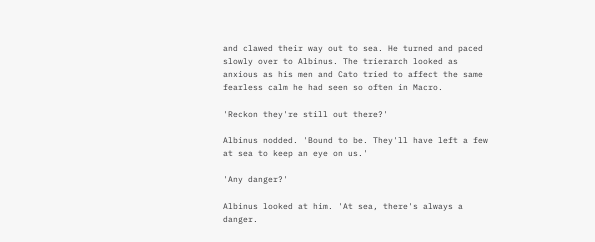and clawed their way out to sea. He turned and paced slowly over to Albinus. The trierarch looked as anxious as his men and Cato tried to affect the same fearless calm he had seen so often in Macro.

'Reckon they're still out there?'

Albinus nodded. 'Bound to be. They'll have left a few at sea to keep an eye on us.'

'Any danger?'

Albinus looked at him. 'At sea, there's always a danger.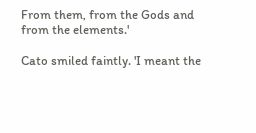From them, from the Gods and from the elements.'

Cato smiled faintly. 'I meant the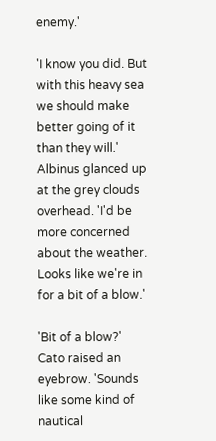enemy.'

'I know you did. But with this heavy sea we should make better going of it than they will.' Albinus glanced up at the grey clouds overhead. 'I'd be more concerned about the weather. Looks like we're in for a bit of a blow.'

'Bit of a blow?' Cato raised an eyebrow. 'Sounds like some kind of nautical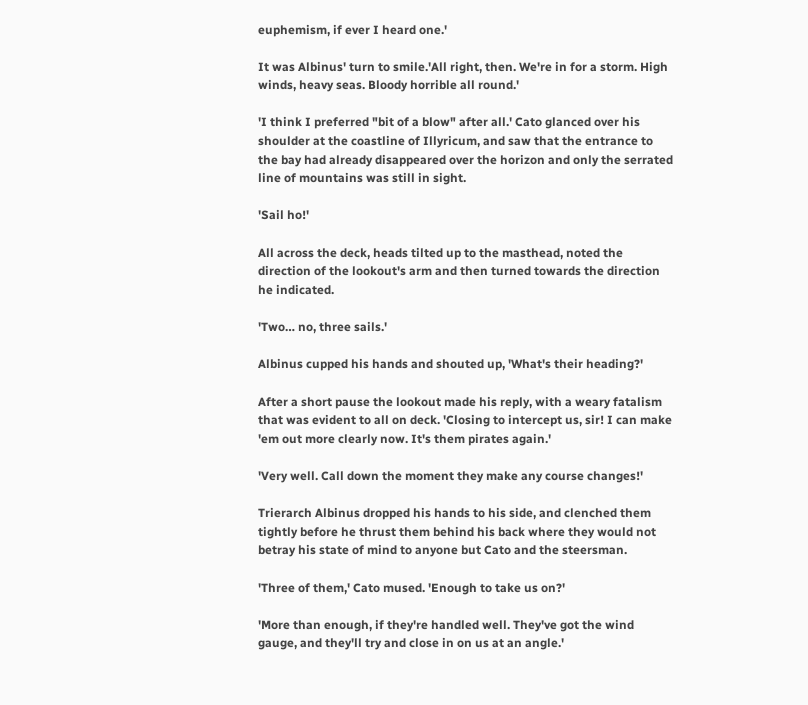euphemism, if ever I heard one.'

It was Albinus' turn to smile.'All right, then. We're in for a storm. High winds, heavy seas. Bloody horrible all round.'

'I think I preferred "bit of a blow" after all.' Cato glanced over his shoulder at the coastline of Illyricum, and saw that the entrance to the bay had already disappeared over the horizon and only the serrated line of mountains was still in sight.

'Sail ho!'

All across the deck, heads tilted up to the masthead, noted the direction of the lookout's arm and then turned towards the direction he indicated.

'Two… no, three sails.'

Albinus cupped his hands and shouted up, 'What's their heading?'

After a short pause the lookout made his reply, with a weary fatalism that was evident to all on deck. 'Closing to intercept us, sir! I can make 'em out more clearly now. It's them pirates again.'

'Very well. Call down the moment they make any course changes!'

Trierarch Albinus dropped his hands to his side, and clenched them tightly before he thrust them behind his back where they would not betray his state of mind to anyone but Cato and the steersman.

'Three of them,' Cato mused. 'Enough to take us on?'

'More than enough, if they're handled well. They've got the wind gauge, and they'll try and close in on us at an angle.'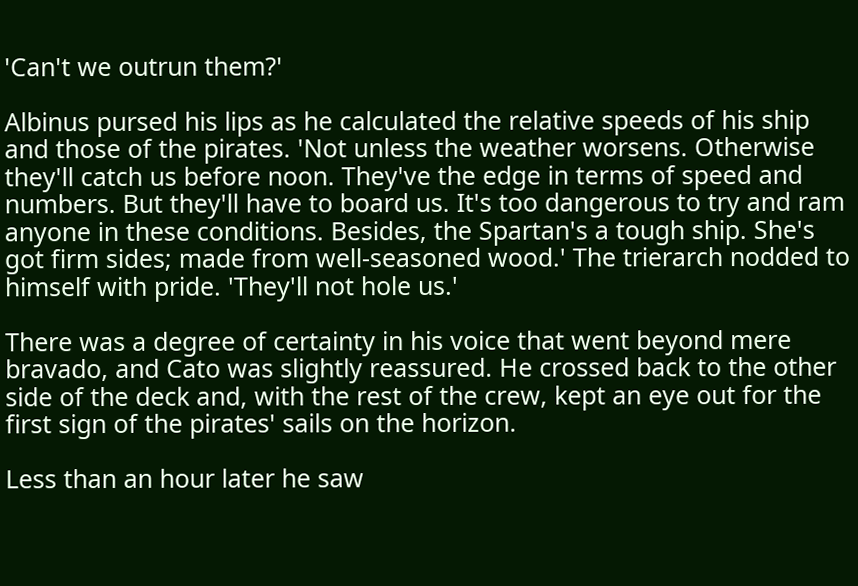'Can't we outrun them?'

Albinus pursed his lips as he calculated the relative speeds of his ship and those of the pirates. 'Not unless the weather worsens. Otherwise they'll catch us before noon. They've the edge in terms of speed and numbers. But they'll have to board us. It's too dangerous to try and ram anyone in these conditions. Besides, the Spartan's a tough ship. She's got firm sides; made from well-seasoned wood.' The trierarch nodded to himself with pride. 'They'll not hole us.'

There was a degree of certainty in his voice that went beyond mere bravado, and Cato was slightly reassured. He crossed back to the other side of the deck and, with the rest of the crew, kept an eye out for the first sign of the pirates' sails on the horizon.

Less than an hour later he saw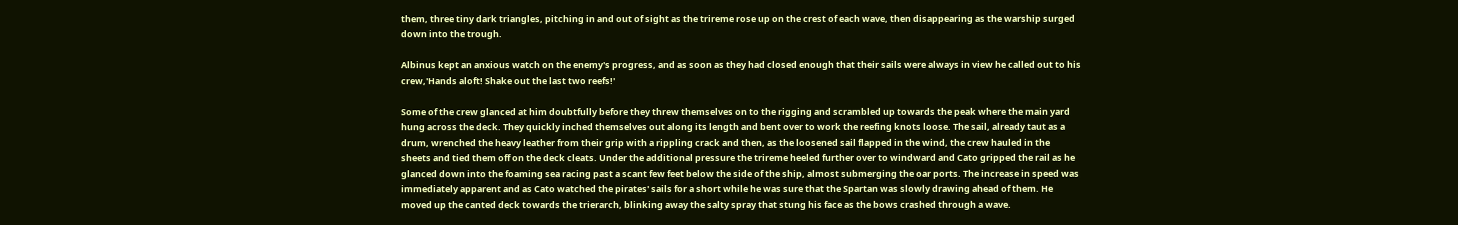them, three tiny dark triangles, pitching in and out of sight as the trireme rose up on the crest of each wave, then disappearing as the warship surged down into the trough.

Albinus kept an anxious watch on the enemy's progress, and as soon as they had closed enough that their sails were always in view he called out to his crew,'Hands aloft! Shake out the last two reefs!'

Some of the crew glanced at him doubtfully before they threw themselves on to the rigging and scrambled up towards the peak where the main yard hung across the deck. They quickly inched themselves out along its length and bent over to work the reefing knots loose. The sail, already taut as a drum, wrenched the heavy leather from their grip with a rippling crack and then, as the loosened sail flapped in the wind, the crew hauled in the sheets and tied them off on the deck cleats. Under the additional pressure the trireme heeled further over to windward and Cato gripped the rail as he glanced down into the foaming sea racing past a scant few feet below the side of the ship, almost submerging the oar ports. The increase in speed was immediately apparent and as Cato watched the pirates' sails for a short while he was sure that the Spartan was slowly drawing ahead of them. He moved up the canted deck towards the trierarch, blinking away the salty spray that stung his face as the bows crashed through a wave.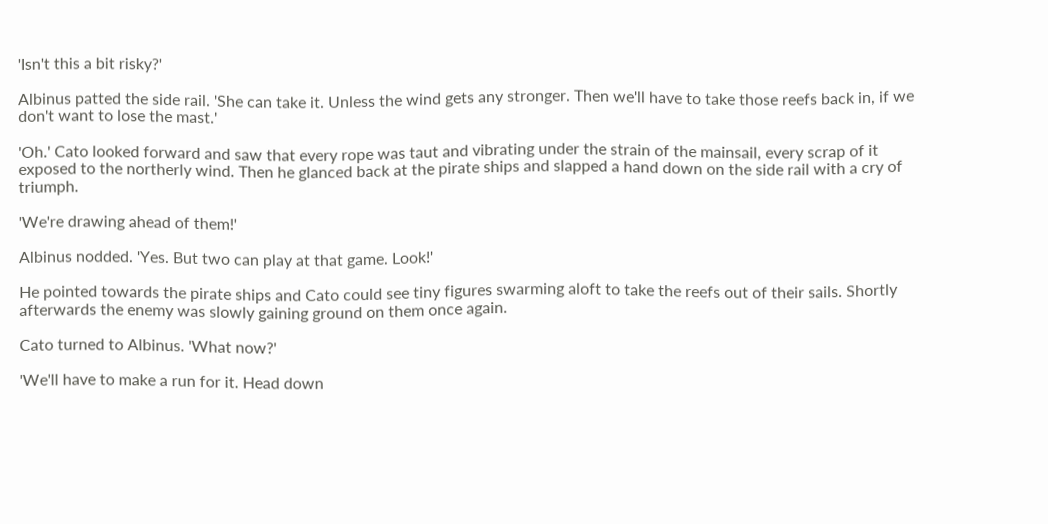'Isn't this a bit risky?'

Albinus patted the side rail. 'She can take it. Unless the wind gets any stronger. Then we'll have to take those reefs back in, if we don't want to lose the mast.'

'Oh.' Cato looked forward and saw that every rope was taut and vibrating under the strain of the mainsail, every scrap of it exposed to the northerly wind. Then he glanced back at the pirate ships and slapped a hand down on the side rail with a cry of triumph.

'We're drawing ahead of them!'

Albinus nodded. 'Yes. But two can play at that game. Look!'

He pointed towards the pirate ships and Cato could see tiny figures swarming aloft to take the reefs out of their sails. Shortly afterwards the enemy was slowly gaining ground on them once again.

Cato turned to Albinus. 'What now?'

'We'll have to make a run for it. Head down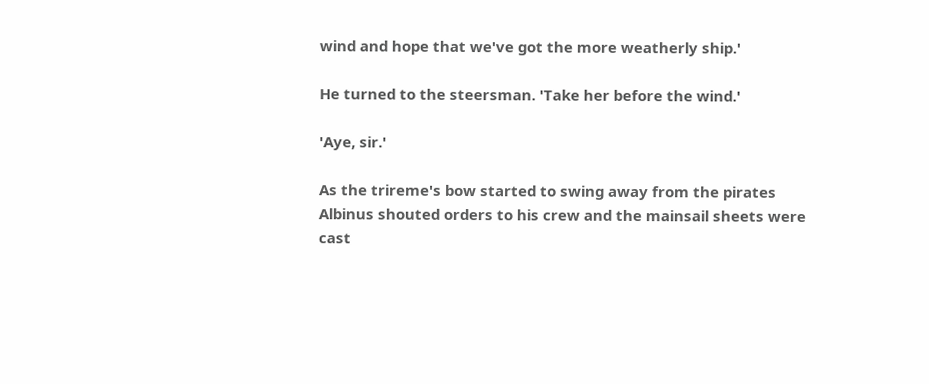wind and hope that we've got the more weatherly ship.'

He turned to the steersman. 'Take her before the wind.'

'Aye, sir.'

As the trireme's bow started to swing away from the pirates Albinus shouted orders to his crew and the mainsail sheets were cast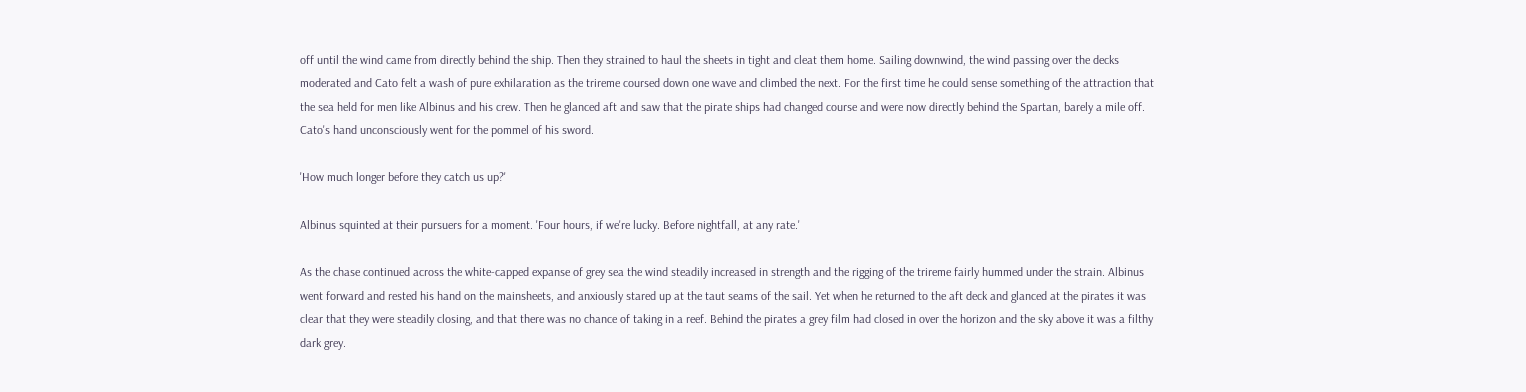off until the wind came from directly behind the ship. Then they strained to haul the sheets in tight and cleat them home. Sailing downwind, the wind passing over the decks moderated and Cato felt a wash of pure exhilaration as the trireme coursed down one wave and climbed the next. For the first time he could sense something of the attraction that the sea held for men like Albinus and his crew. Then he glanced aft and saw that the pirate ships had changed course and were now directly behind the Spartan, barely a mile off. Cato's hand unconsciously went for the pommel of his sword.

'How much longer before they catch us up?'

Albinus squinted at their pursuers for a moment. 'Four hours, if we're lucky. Before nightfall, at any rate.'

As the chase continued across the white-capped expanse of grey sea the wind steadily increased in strength and the rigging of the trireme fairly hummed under the strain. Albinus went forward and rested his hand on the mainsheets, and anxiously stared up at the taut seams of the sail. Yet when he returned to the aft deck and glanced at the pirates it was clear that they were steadily closing, and that there was no chance of taking in a reef. Behind the pirates a grey film had closed in over the horizon and the sky above it was a filthy dark grey.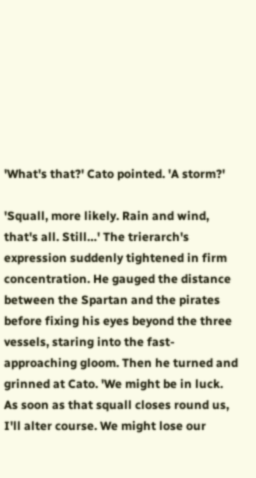'What's that?' Cato pointed. 'A storm?'

'Squall, more likely. Rain and wind, that's all. Still…' The trierarch's expression suddenly tightened in firm concentration. He gauged the distance between the Spartan and the pirates before fixing his eyes beyond the three vessels, staring into the fast-approaching gloom. Then he turned and grinned at Cato. 'We might be in luck. As soon as that squall closes round us, I'll alter course. We might lose our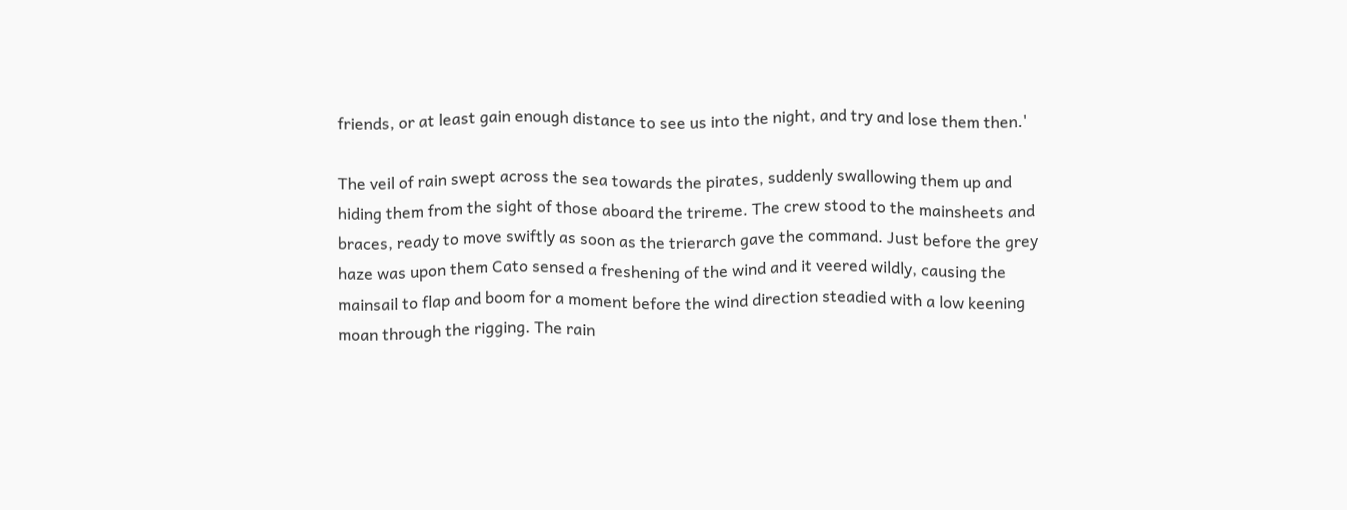friends, or at least gain enough distance to see us into the night, and try and lose them then.'

The veil of rain swept across the sea towards the pirates, suddenly swallowing them up and hiding them from the sight of those aboard the trireme. The crew stood to the mainsheets and braces, ready to move swiftly as soon as the trierarch gave the command. Just before the grey haze was upon them Cato sensed a freshening of the wind and it veered wildly, causing the mainsail to flap and boom for a moment before the wind direction steadied with a low keening moan through the rigging. The rain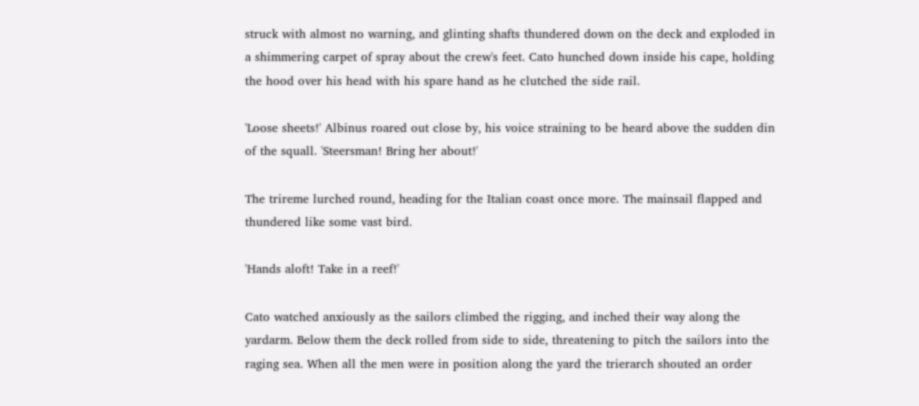struck with almost no warning, and glinting shafts thundered down on the deck and exploded in a shimmering carpet of spray about the crew's feet. Cato hunched down inside his cape, holding the hood over his head with his spare hand as he clutched the side rail.

'Loose sheets!' Albinus roared out close by, his voice straining to be heard above the sudden din of the squall. 'Steersman! Bring her about!'

The trireme lurched round, heading for the Italian coast once more. The mainsail flapped and thundered like some vast bird.

'Hands aloft! Take in a reef!'

Cato watched anxiously as the sailors climbed the rigging, and inched their way along the yardarm. Below them the deck rolled from side to side, threatening to pitch the sailors into the raging sea. When all the men were in position along the yard the trierarch shouted an order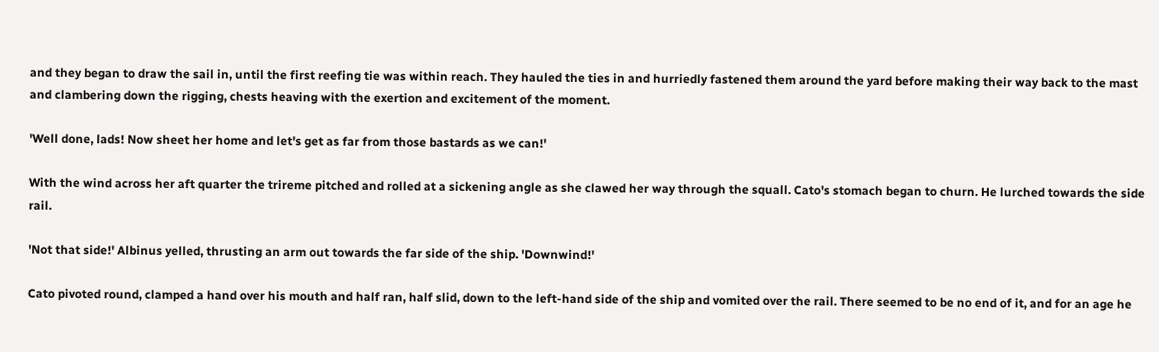and they began to draw the sail in, until the first reefing tie was within reach. They hauled the ties in and hurriedly fastened them around the yard before making their way back to the mast and clambering down the rigging, chests heaving with the exertion and excitement of the moment.

'Well done, lads! Now sheet her home and let's get as far from those bastards as we can!'

With the wind across her aft quarter the trireme pitched and rolled at a sickening angle as she clawed her way through the squall. Cato's stomach began to churn. He lurched towards the side rail.

'Not that side!' Albinus yelled, thrusting an arm out towards the far side of the ship. 'Downwind!'

Cato pivoted round, clamped a hand over his mouth and half ran, half slid, down to the left-hand side of the ship and vomited over the rail. There seemed to be no end of it, and for an age he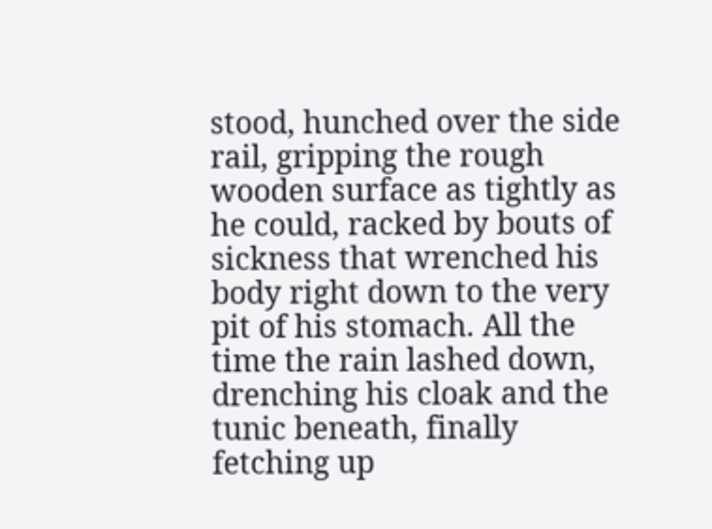stood, hunched over the side rail, gripping the rough wooden surface as tightly as he could, racked by bouts of sickness that wrenched his body right down to the very pit of his stomach. All the time the rain lashed down, drenching his cloak and the tunic beneath, finally fetching up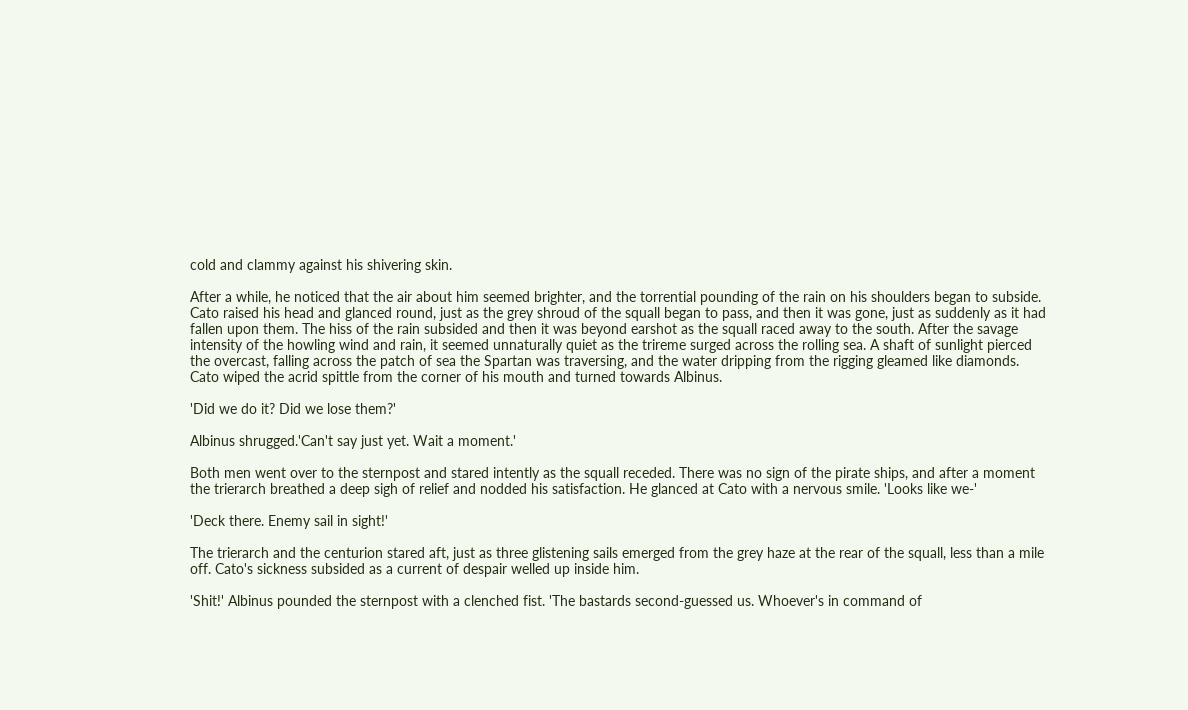cold and clammy against his shivering skin.

After a while, he noticed that the air about him seemed brighter, and the torrential pounding of the rain on his shoulders began to subside. Cato raised his head and glanced round, just as the grey shroud of the squall began to pass, and then it was gone, just as suddenly as it had fallen upon them. The hiss of the rain subsided and then it was beyond earshot as the squall raced away to the south. After the savage intensity of the howling wind and rain, it seemed unnaturally quiet as the trireme surged across the rolling sea. A shaft of sunlight pierced the overcast, falling across the patch of sea the Spartan was traversing, and the water dripping from the rigging gleamed like diamonds. Cato wiped the acrid spittle from the corner of his mouth and turned towards Albinus.

'Did we do it? Did we lose them?'

Albinus shrugged.'Can't say just yet. Wait a moment.'

Both men went over to the sternpost and stared intently as the squall receded. There was no sign of the pirate ships, and after a moment the trierarch breathed a deep sigh of relief and nodded his satisfaction. He glanced at Cato with a nervous smile. 'Looks like we-'

'Deck there. Enemy sail in sight!'

The trierarch and the centurion stared aft, just as three glistening sails emerged from the grey haze at the rear of the squall, less than a mile off. Cato's sickness subsided as a current of despair welled up inside him.

'Shit!' Albinus pounded the sternpost with a clenched fist. 'The bastards second-guessed us. Whoever's in command of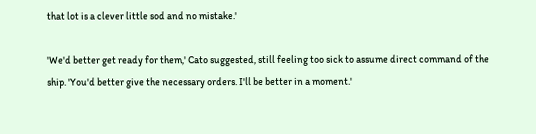that lot is a clever little sod and no mistake.'

'We'd better get ready for them,' Cato suggested, still feeling too sick to assume direct command of the ship. 'You'd better give the necessary orders. I'll be better in a moment.'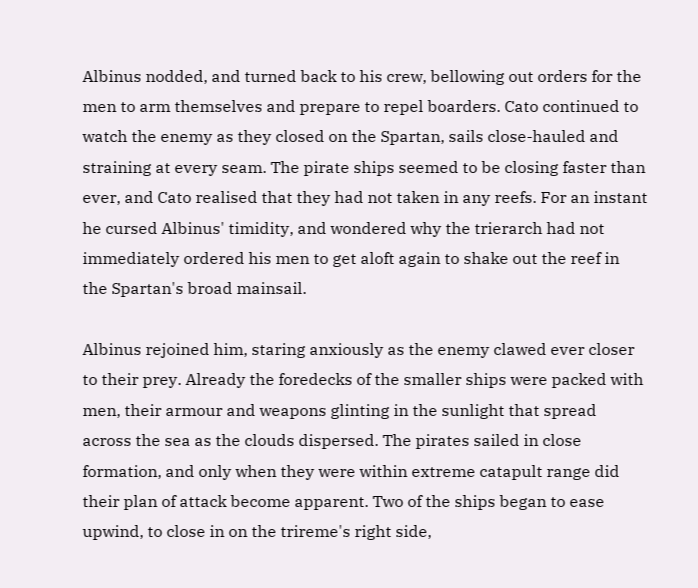Albinus nodded, and turned back to his crew, bellowing out orders for the men to arm themselves and prepare to repel boarders. Cato continued to watch the enemy as they closed on the Spartan, sails close-hauled and straining at every seam. The pirate ships seemed to be closing faster than ever, and Cato realised that they had not taken in any reefs. For an instant he cursed Albinus' timidity, and wondered why the trierarch had not immediately ordered his men to get aloft again to shake out the reef in the Spartan's broad mainsail.

Albinus rejoined him, staring anxiously as the enemy clawed ever closer to their prey. Already the foredecks of the smaller ships were packed with men, their armour and weapons glinting in the sunlight that spread across the sea as the clouds dispersed. The pirates sailed in close formation, and only when they were within extreme catapult range did their plan of attack become apparent. Two of the ships began to ease upwind, to close in on the trireme's right side,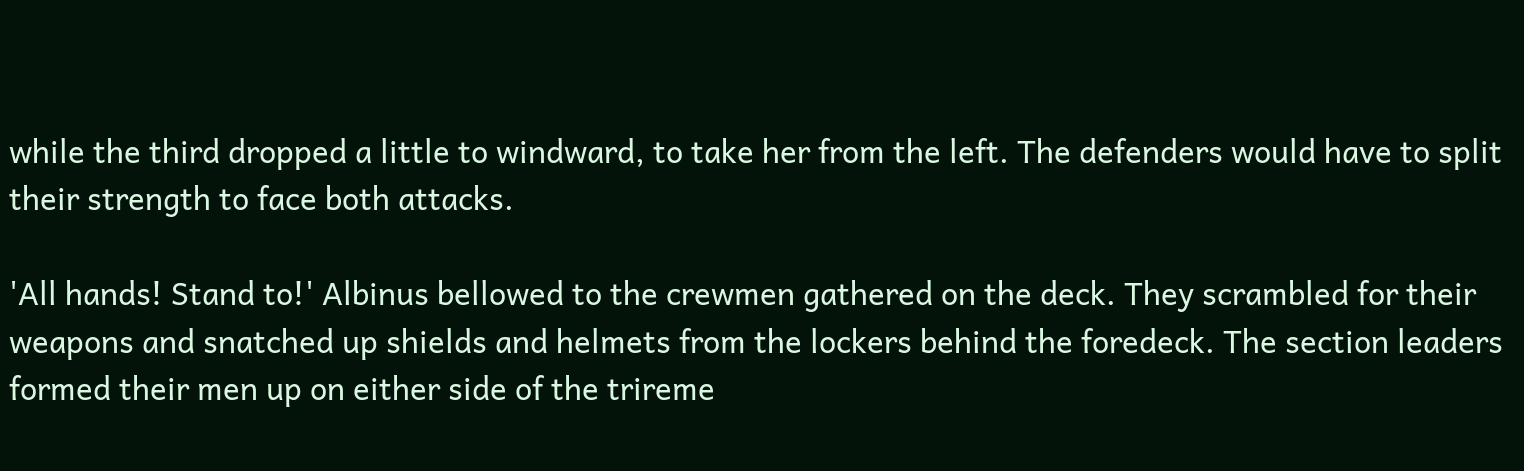while the third dropped a little to windward, to take her from the left. The defenders would have to split their strength to face both attacks.

'All hands! Stand to!' Albinus bellowed to the crewmen gathered on the deck. They scrambled for their weapons and snatched up shields and helmets from the lockers behind the foredeck. The section leaders formed their men up on either side of the trireme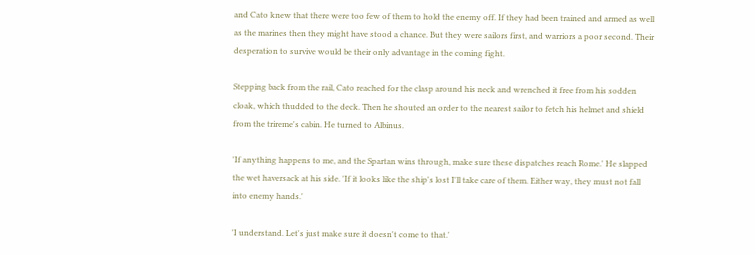and Cato knew that there were too few of them to hold the enemy off. If they had been trained and armed as well as the marines then they might have stood a chance. But they were sailors first, and warriors a poor second. Their desperation to survive would be their only advantage in the coming fight.

Stepping back from the rail, Cato reached for the clasp around his neck and wrenched it free from his sodden cloak, which thudded to the deck. Then he shouted an order to the nearest sailor to fetch his helmet and shield from the trireme's cabin. He turned to Albinus.

'If anything happens to me, and the Spartan wins through, make sure these dispatches reach Rome.' He slapped the wet haversack at his side. 'If it looks like the ship's lost I'll take care of them. Either way, they must not fall into enemy hands.'

'I understand. Let's just make sure it doesn't come to that.'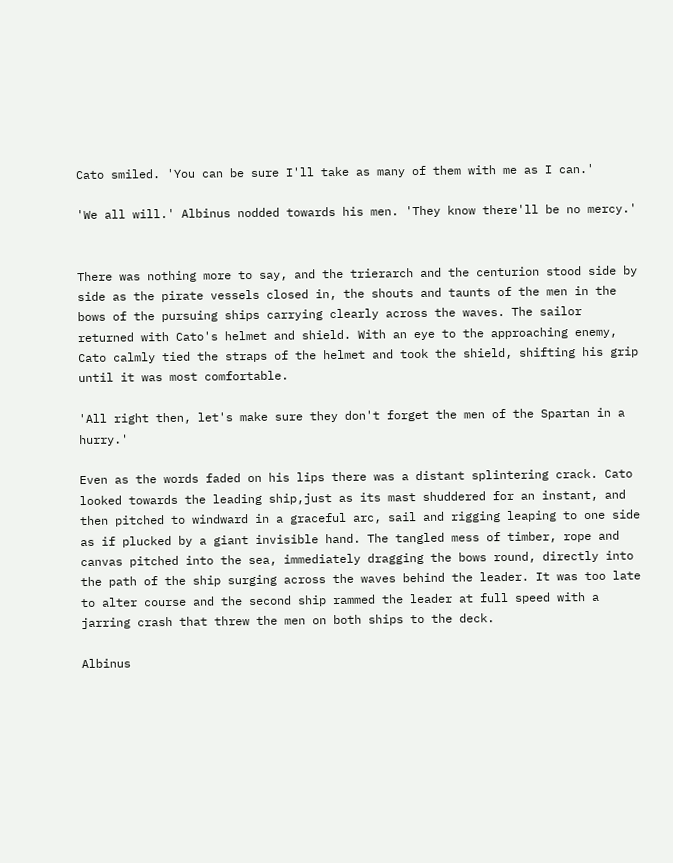Cato smiled. 'You can be sure I'll take as many of them with me as I can.'

'We all will.' Albinus nodded towards his men. 'They know there'll be no mercy.'


There was nothing more to say, and the trierarch and the centurion stood side by side as the pirate vessels closed in, the shouts and taunts of the men in the bows of the pursuing ships carrying clearly across the waves. The sailor returned with Cato's helmet and shield. With an eye to the approaching enemy, Cato calmly tied the straps of the helmet and took the shield, shifting his grip until it was most comfortable.

'All right then, let's make sure they don't forget the men of the Spartan in a hurry.'

Even as the words faded on his lips there was a distant splintering crack. Cato looked towards the leading ship,just as its mast shuddered for an instant, and then pitched to windward in a graceful arc, sail and rigging leaping to one side as if plucked by a giant invisible hand. The tangled mess of timber, rope and canvas pitched into the sea, immediately dragging the bows round, directly into the path of the ship surging across the waves behind the leader. It was too late to alter course and the second ship rammed the leader at full speed with a jarring crash that threw the men on both ships to the deck.

Albinus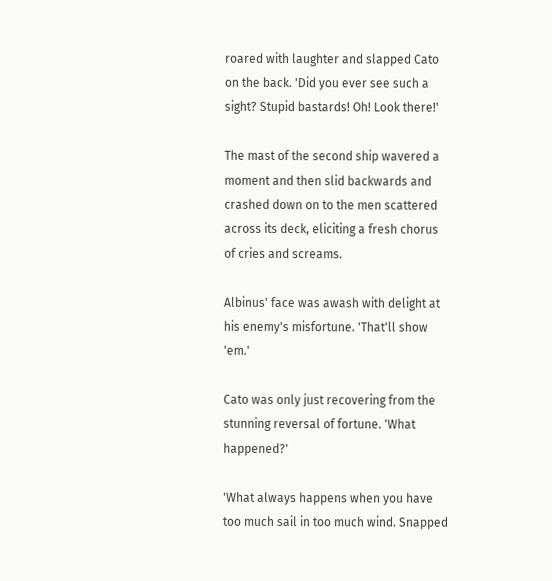roared with laughter and slapped Cato on the back. 'Did you ever see such a sight? Stupid bastards! Oh! Look there!'

The mast of the second ship wavered a moment and then slid backwards and crashed down on to the men scattered across its deck, eliciting a fresh chorus of cries and screams.

Albinus' face was awash with delight at his enemy's misfortune. 'That'll show 'em.'

Cato was only just recovering from the stunning reversal of fortune. 'What happened?'

'What always happens when you have too much sail in too much wind. Snapped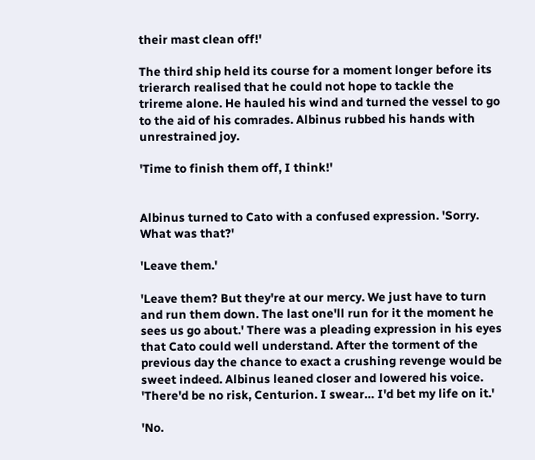their mast clean off!'

The third ship held its course for a moment longer before its trierarch realised that he could not hope to tackle the trireme alone. He hauled his wind and turned the vessel to go to the aid of his comrades. Albinus rubbed his hands with unrestrained joy.

'Time to finish them off, I think!'


Albinus turned to Cato with a confused expression. 'Sorry. What was that?'

'Leave them.'

'Leave them? But they're at our mercy. We just have to turn and run them down. The last one'll run for it the moment he sees us go about.' There was a pleading expression in his eyes that Cato could well understand. After the torment of the previous day the chance to exact a crushing revenge would be sweet indeed. Albinus leaned closer and lowered his voice. 'There'd be no risk, Centurion. I swear… I'd bet my life on it.'

'No.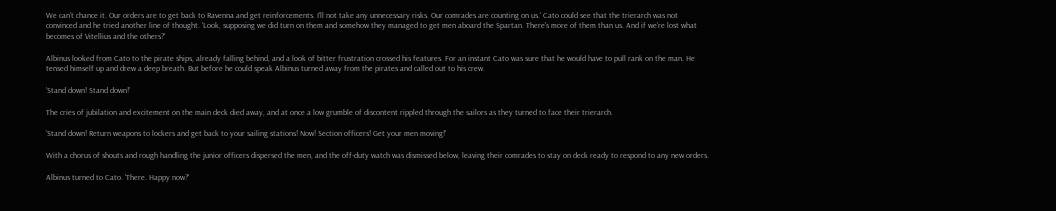We can't chance it. Our orders are to get back to Ravenna and get reinforcements. I'll not take any unnecessary risks. Our comrades are counting on us.' Cato could see that the trierarch was not convinced and he tried another line of thought. 'Look, supposing we did turn on them and somehow they managed to get men aboard the Spartan. There's more of them than us. And if we're lost what becomes of Vitellius and the others?'

Albinus looked from Cato to the pirate ships, already falling behind, and a look of bitter frustration crossed his features. For an instant Cato was sure that he would have to pull rank on the man. He tensed himself up and drew a deep breath. But before he could speak Albinus turned away from the pirates and called out to his crew.

'Stand down! Stand down!'

The cries of jubilation and excitement on the main deck died away, and at once a low grumble of discontent rippled through the sailors as they turned to face their trierarch.

'Stand down! Return weapons to lockers and get back to your sailing stations! Now! Section officers! Get your men moving!'

With a chorus of shouts and rough handling the junior officers dispersed the men, and the off-duty watch was dismissed below, leaving their comrades to stay on deck ready to respond to any new orders.

Albinus turned to Cato. 'There. Happy now?'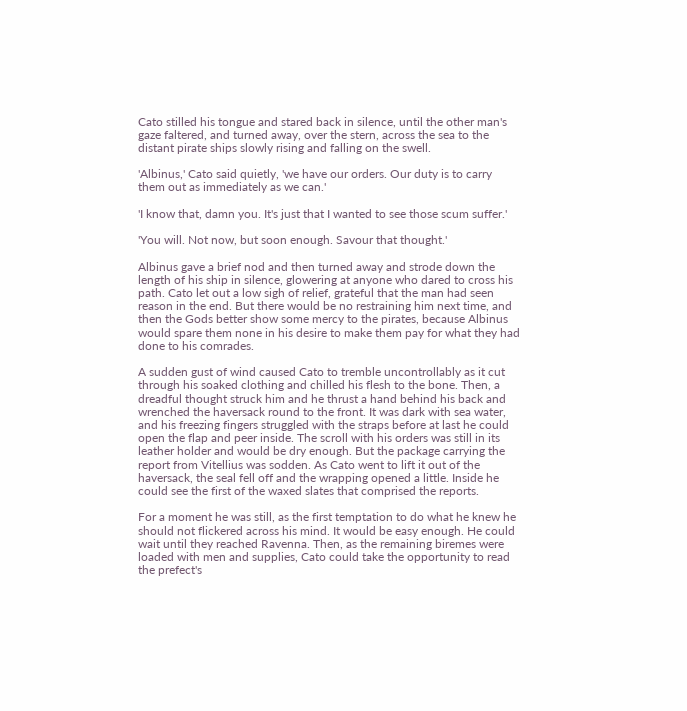Cato stilled his tongue and stared back in silence, until the other man's gaze faltered, and turned away, over the stern, across the sea to the distant pirate ships slowly rising and falling on the swell.

'Albinus,' Cato said quietly, 'we have our orders. Our duty is to carry them out as immediately as we can.'

'I know that, damn you. It's just that I wanted to see those scum suffer.'

'You will. Not now, but soon enough. Savour that thought.'

Albinus gave a brief nod and then turned away and strode down the length of his ship in silence, glowering at anyone who dared to cross his path. Cato let out a low sigh of relief, grateful that the man had seen reason in the end. But there would be no restraining him next time, and then the Gods better show some mercy to the pirates, because Albinus would spare them none in his desire to make them pay for what they had done to his comrades.

A sudden gust of wind caused Cato to tremble uncontrollably as it cut through his soaked clothing and chilled his flesh to the bone. Then, a dreadful thought struck him and he thrust a hand behind his back and wrenched the haversack round to the front. It was dark with sea water, and his freezing fingers struggled with the straps before at last he could open the flap and peer inside. The scroll with his orders was still in its leather holder and would be dry enough. But the package carrying the report from Vitellius was sodden. As Cato went to lift it out of the haversack, the seal fell off and the wrapping opened a little. Inside he could see the first of the waxed slates that comprised the reports.

For a moment he was still, as the first temptation to do what he knew he should not flickered across his mind. It would be easy enough. He could wait until they reached Ravenna. Then, as the remaining biremes were loaded with men and supplies, Cato could take the opportunity to read the prefect's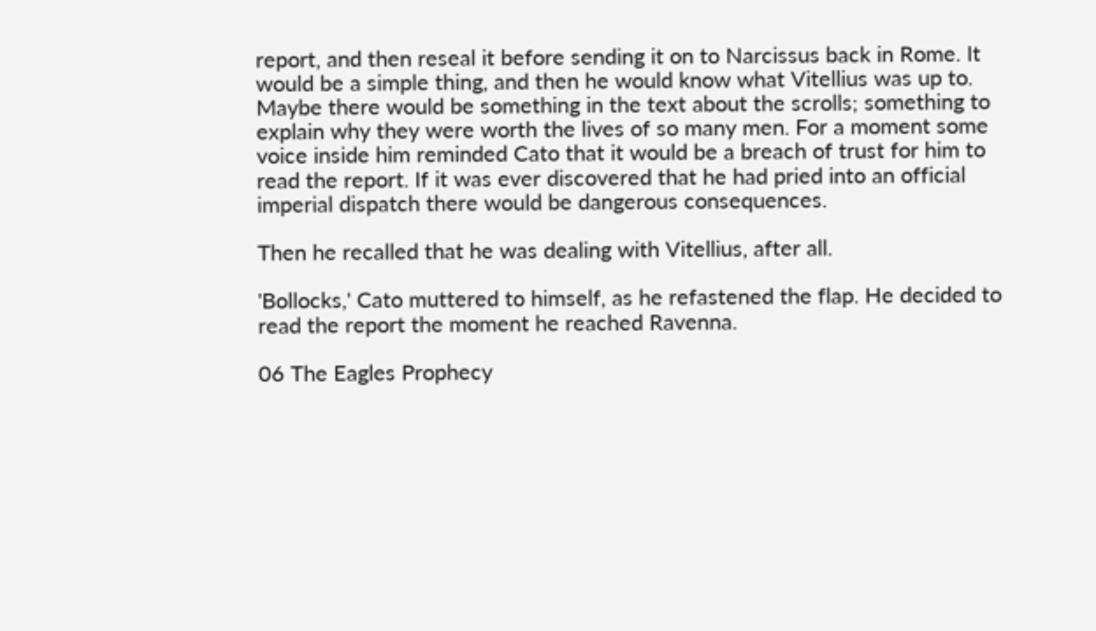report, and then reseal it before sending it on to Narcissus back in Rome. It would be a simple thing, and then he would know what Vitellius was up to. Maybe there would be something in the text about the scrolls; something to explain why they were worth the lives of so many men. For a moment some voice inside him reminded Cato that it would be a breach of trust for him to read the report. If it was ever discovered that he had pried into an official imperial dispatch there would be dangerous consequences.

Then he recalled that he was dealing with Vitellius, after all.

'Bollocks,' Cato muttered to himself, as he refastened the flap. He decided to read the report the moment he reached Ravenna.

06 The Eagles Prophecy